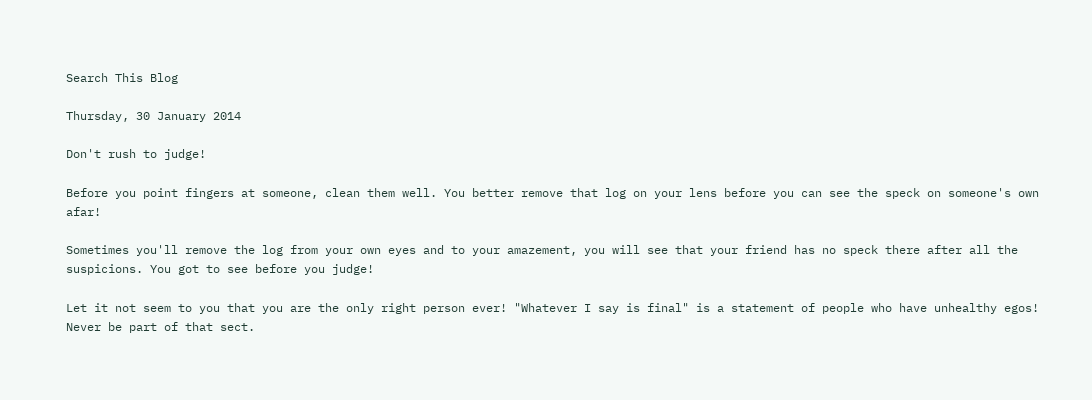Search This Blog

Thursday, 30 January 2014

Don't rush to judge!

Before you point fingers at someone, clean them well. You better remove that log on your lens before you can see the speck on someone's own afar!

Sometimes you'll remove the log from your own eyes and to your amazement, you will see that your friend has no speck there after all the suspicions. You got to see before you judge!

Let it not seem to you that you are the only right person ever! "Whatever I say is final" is a statement of people who have unhealthy egos! Never be part of that sect.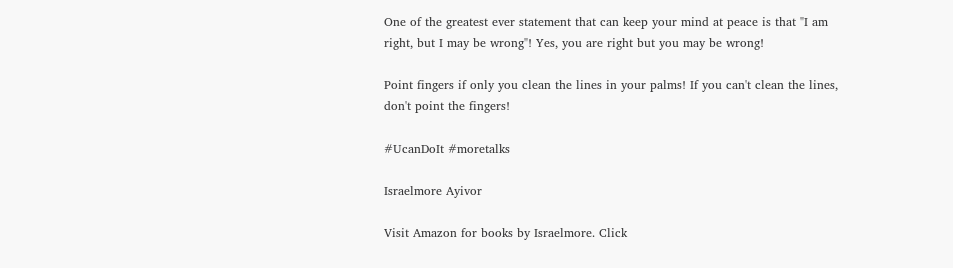One of the greatest ever statement that can keep your mind at peace is that "I am right, but I may be wrong"! Yes, you are right but you may be wrong!

Point fingers if only you clean the lines in your palms! If you can't clean the lines, don't point the fingers!

#UcanDoIt #moretalks

Israelmore Ayivor

Visit Amazon for books by Israelmore. Click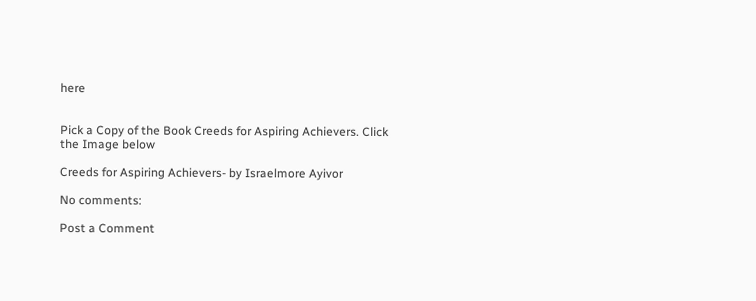here


Pick a Copy of the Book Creeds for Aspiring Achievers. Click the Image below

Creeds for Aspiring Achievers- by Israelmore Ayivor

No comments:

Post a Comment